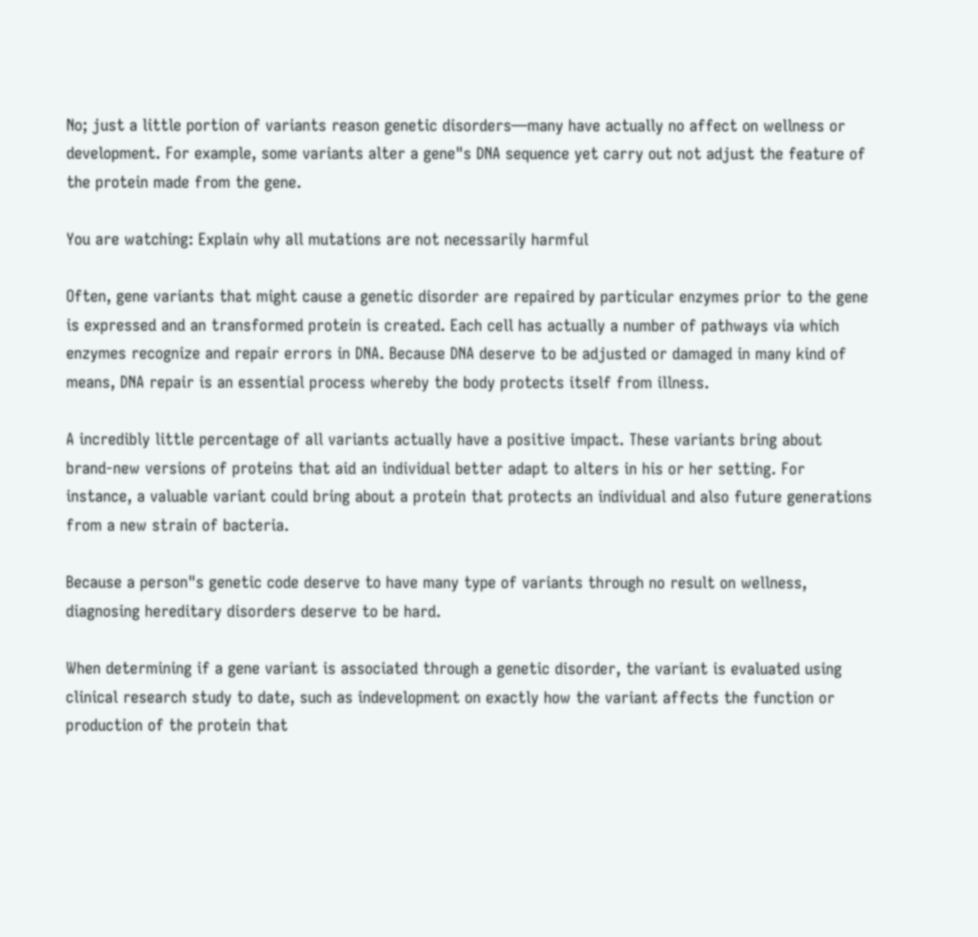No; just a little portion of variants reason genetic disorders—many have actually no affect on wellness or development. For example, some variants alter a gene"s DNA sequence yet carry out not adjust the feature of the protein made from the gene.

You are watching: Explain why all mutations are not necessarily harmful

Often, gene variants that might cause a genetic disorder are repaired by particular enzymes prior to the gene is expressed and an transformed protein is created. Each cell has actually a number of pathways via which enzymes recognize and repair errors in DNA. Because DNA deserve to be adjusted or damaged in many kind of means, DNA repair is an essential process whereby the body protects itself from illness.

A incredibly little percentage of all variants actually have a positive impact. These variants bring about brand-new versions of proteins that aid an individual better adapt to alters in his or her setting. For instance, a valuable variant could bring about a protein that protects an individual and also future generations from a new strain of bacteria.

Because a person"s genetic code deserve to have many type of variants through no result on wellness, diagnosing hereditary disorders deserve to be hard.

When determining if a gene variant is associated through a genetic disorder, the variant is evaluated using clinical research study to date, such as indevelopment on exactly how the variant affects the function or production of the protein that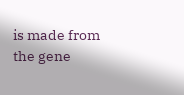is made from the gene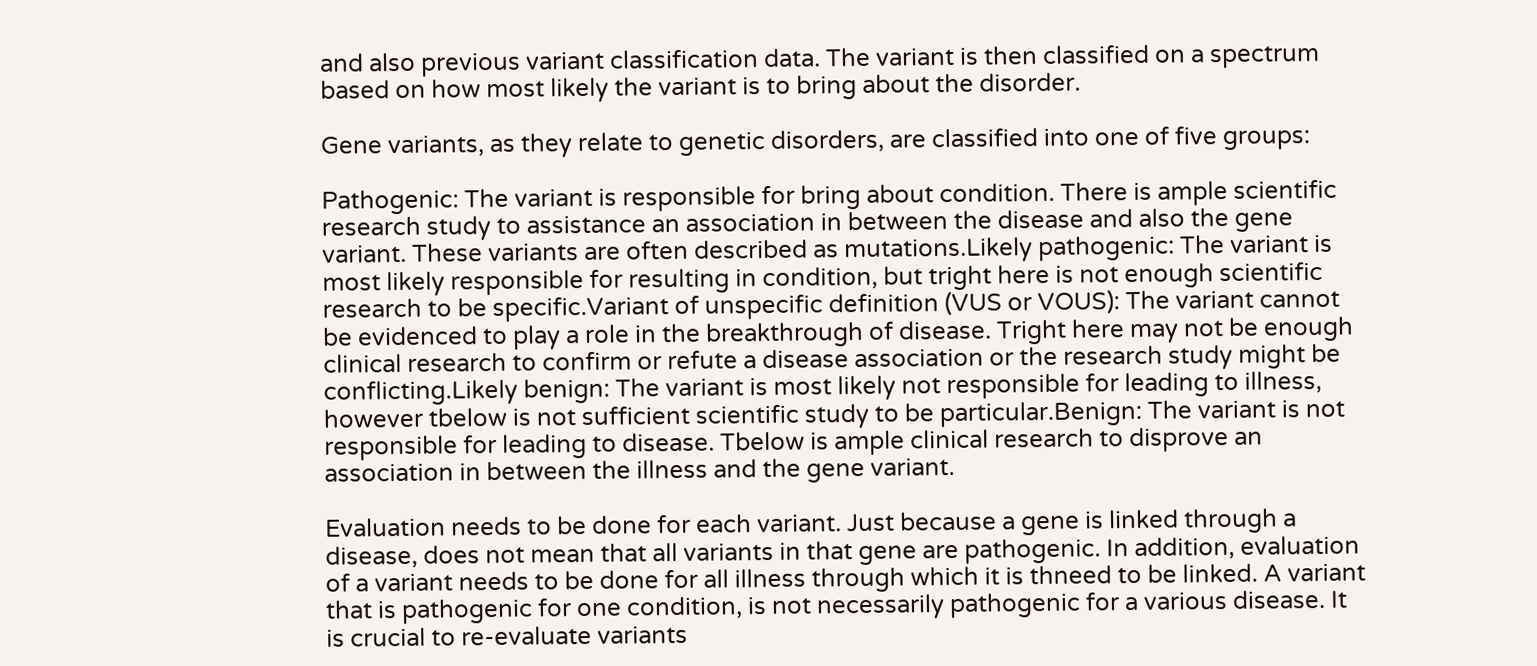and also previous variant classification data. The variant is then classified on a spectrum based on how most likely the variant is to bring about the disorder.

Gene variants, as they relate to genetic disorders, are classified into one of five groups:

Pathogenic: The variant is responsible for bring about condition. There is ample scientific research study to assistance an association in between the disease and also the gene variant. These variants are often described as mutations.Likely pathogenic: The variant is most likely responsible for resulting in condition, but tright here is not enough scientific research to be specific.Variant of unspecific definition (VUS or VOUS): The variant cannot be evidenced to play a role in the breakthrough of disease. Tright here may not be enough clinical research to confirm or refute a disease association or the research study might be conflicting.Likely benign: The variant is most likely not responsible for leading to illness, however tbelow is not sufficient scientific study to be particular.Benign: The variant is not responsible for leading to disease. Tbelow is ample clinical research to disprove an association in between the illness and the gene variant.

Evaluation needs to be done for each variant. Just because a gene is linked through a disease, does not mean that all variants in that gene are pathogenic. In addition, evaluation of a variant needs to be done for all illness through which it is thneed to be linked. A variant that is pathogenic for one condition, is not necessarily pathogenic for a various disease. It is crucial to re-evaluate variants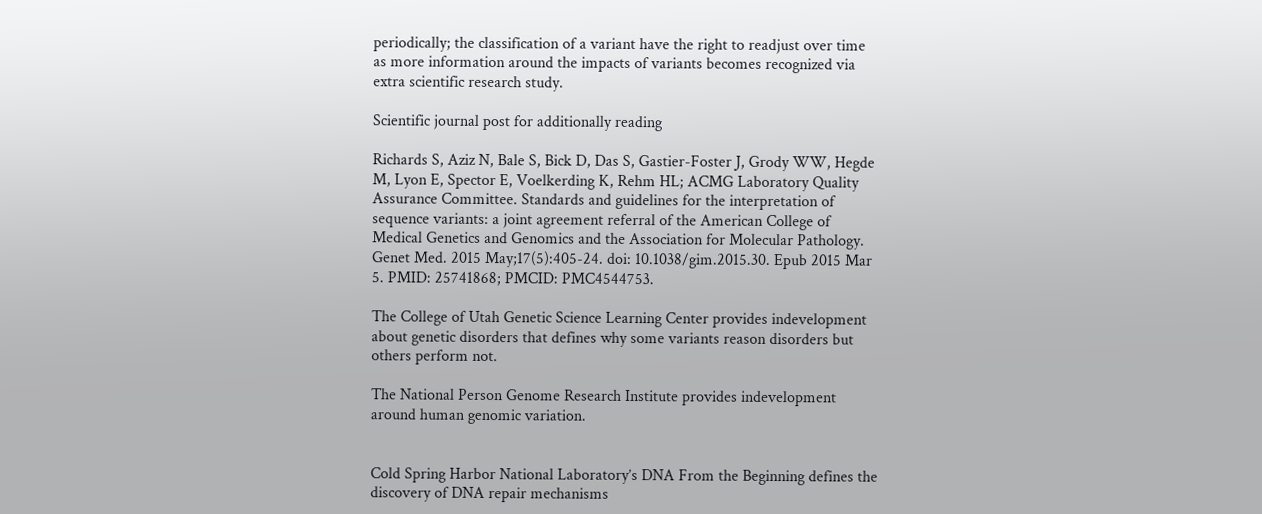periodically; the classification of a variant have the right to readjust over time as more information around the impacts of variants becomes recognized via extra scientific research study.

Scientific journal post for additionally reading

Richards S, Aziz N, Bale S, Bick D, Das S, Gastier-Foster J, Grody WW, Hegde M, Lyon E, Spector E, Voelkerding K, Rehm HL; ACMG Laboratory Quality Assurance Committee. Standards and guidelines for the interpretation of sequence variants: a joint agreement referral of the American College of Medical Genetics and Genomics and the Association for Molecular Pathology. Genet Med. 2015 May;17(5):405-24. doi: 10.1038/gim.2015.30. Epub 2015 Mar 5. PMID: 25741868; PMCID: PMC4544753.

The College of Utah Genetic Science Learning Center provides indevelopment about genetic disorders that defines why some variants reason disorders but others perform not.

The National Person Genome Research Institute provides indevelopment around human genomic variation.


Cold Spring Harbor National Laboratory’s DNA From the Beginning defines the discovery of DNA repair mechanisms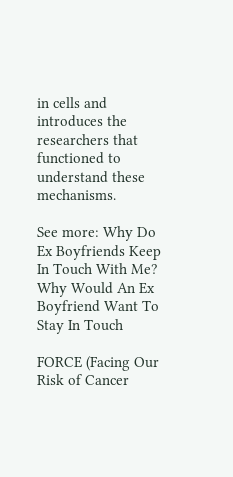in cells and introduces the researchers that functioned to understand these mechanisms.

See more: Why Do Ex Boyfriends Keep In Touch With Me? Why Would An Ex Boyfriend Want To Stay In Touch

FORCE (Facing Our Risk of Cancer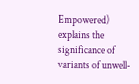Empowered) explains the significance of variants of unwell-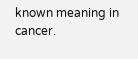known meaning in cancer.